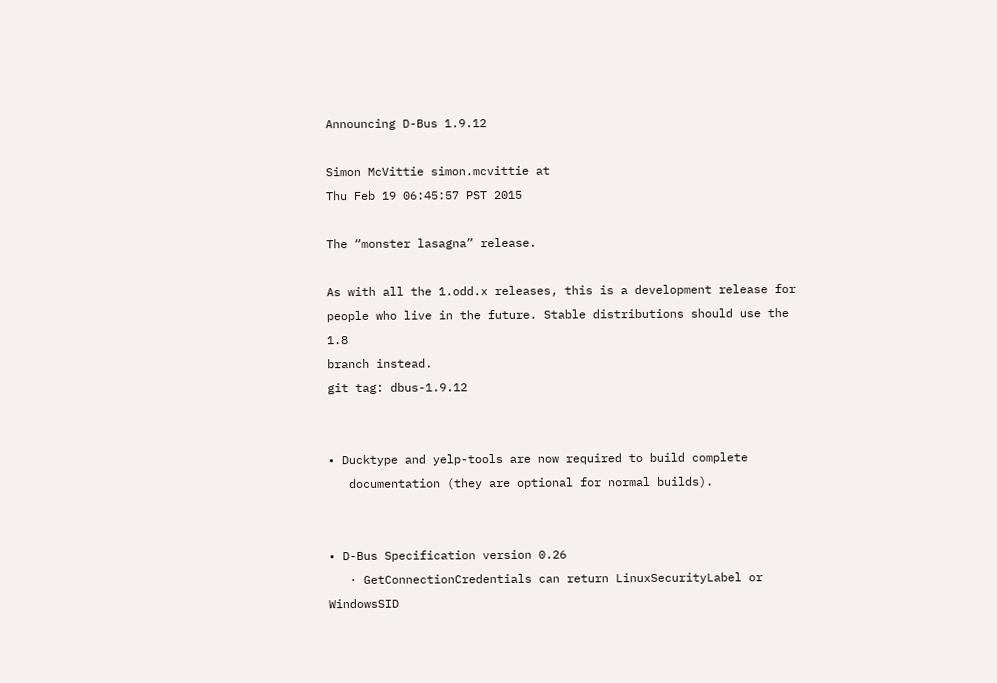Announcing D-Bus 1.9.12

Simon McVittie simon.mcvittie at
Thu Feb 19 06:45:57 PST 2015

The “monster lasagna” release.

As with all the 1.odd.x releases, this is a development release for
people who live in the future. Stable distributions should use the 1.8
branch instead.
git tag: dbus-1.9.12


• Ducktype and yelp-tools are now required to build complete
   documentation (they are optional for normal builds).


• D-Bus Specification version 0.26
   · GetConnectionCredentials can return LinuxSecurityLabel or WindowsSID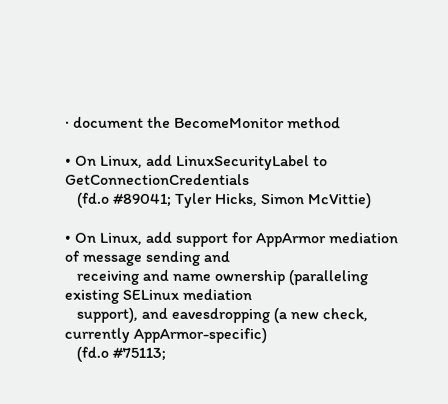· document the BecomeMonitor method

• On Linux, add LinuxSecurityLabel to GetConnectionCredentials
   (fd.o #89041; Tyler Hicks, Simon McVittie)

• On Linux, add support for AppArmor mediation of message sending and
   receiving and name ownership (paralleling existing SELinux mediation
   support), and eavesdropping (a new check, currently AppArmor-specific)
   (fd.o #75113;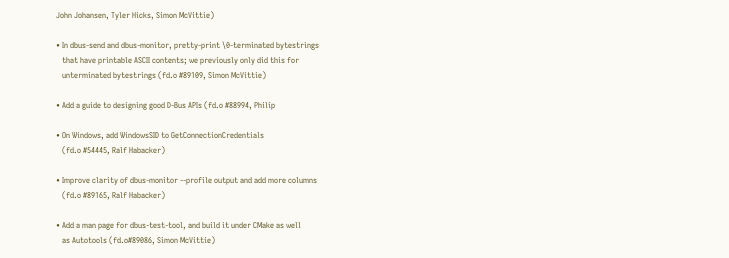John Johansen, Tyler Hicks, Simon McVittie)

• In dbus-send and dbus-monitor, pretty-print \0-terminated bytestrings
   that have printable ASCII contents; we previously only did this for
   unterminated bytestrings (fd.o #89109, Simon McVittie)

• Add a guide to designing good D-Bus APIs (fd.o #88994, Philip

• On Windows, add WindowsSID to GetConnectionCredentials
   (fd.o #54445, Ralf Habacker)

• Improve clarity of dbus-monitor --profile output and add more columns
   (fd.o #89165, Ralf Habacker)

• Add a man page for dbus-test-tool, and build it under CMake as well
   as Autotools (fd.o#89086, Simon McVittie)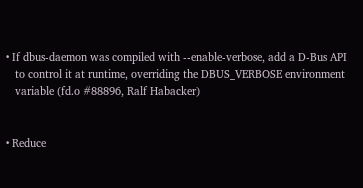• If dbus-daemon was compiled with --enable-verbose, add a D-Bus API
   to control it at runtime, overriding the DBUS_VERBOSE environment
   variable (fd.o #88896, Ralf Habacker)


• Reduce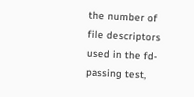the number of file descriptors used in the fd-passing test,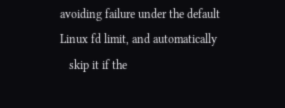avoiding failure under the default Linux fd limit, and automatically
   skip it if the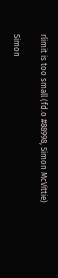rlimit is too small (fd.o #88998, Simon McVittie)

Simon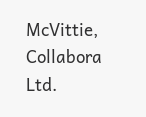McVittie, Collabora Ltd.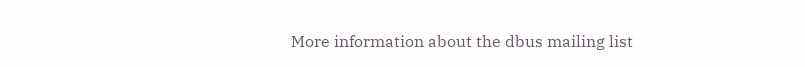More information about the dbus mailing list